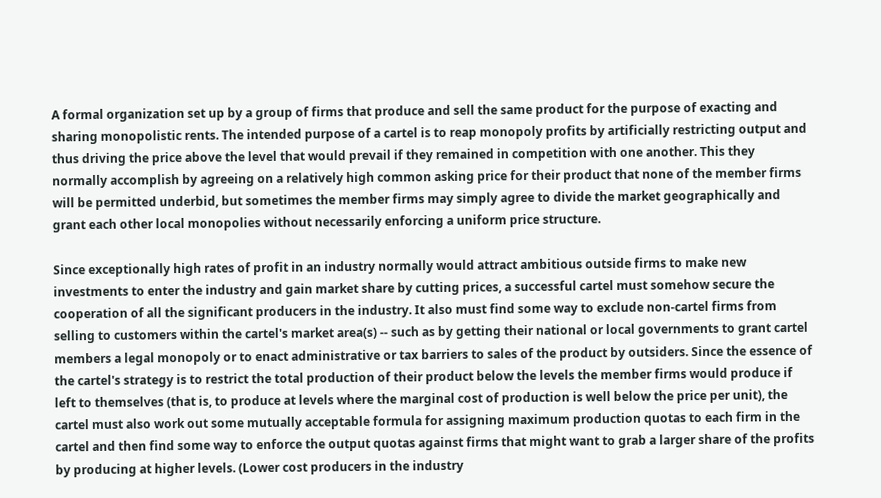A formal organization set up by a group of firms that produce and sell the same product for the purpose of exacting and sharing monopolistic rents. The intended purpose of a cartel is to reap monopoly profits by artificially restricting output and thus driving the price above the level that would prevail if they remained in competition with one another. This they normally accomplish by agreeing on a relatively high common asking price for their product that none of the member firms will be permitted underbid, but sometimes the member firms may simply agree to divide the market geographically and grant each other local monopolies without necessarily enforcing a uniform price structure.

Since exceptionally high rates of profit in an industry normally would attract ambitious outside firms to make new investments to enter the industry and gain market share by cutting prices, a successful cartel must somehow secure the cooperation of all the significant producers in the industry. It also must find some way to exclude non-cartel firms from selling to customers within the cartel's market area(s) -- such as by getting their national or local governments to grant cartel members a legal monopoly or to enact administrative or tax barriers to sales of the product by outsiders. Since the essence of the cartel's strategy is to restrict the total production of their product below the levels the member firms would produce if left to themselves (that is, to produce at levels where the marginal cost of production is well below the price per unit), the cartel must also work out some mutually acceptable formula for assigning maximum production quotas to each firm in the cartel and then find some way to enforce the output quotas against firms that might want to grab a larger share of the profits by producing at higher levels. (Lower cost producers in the industry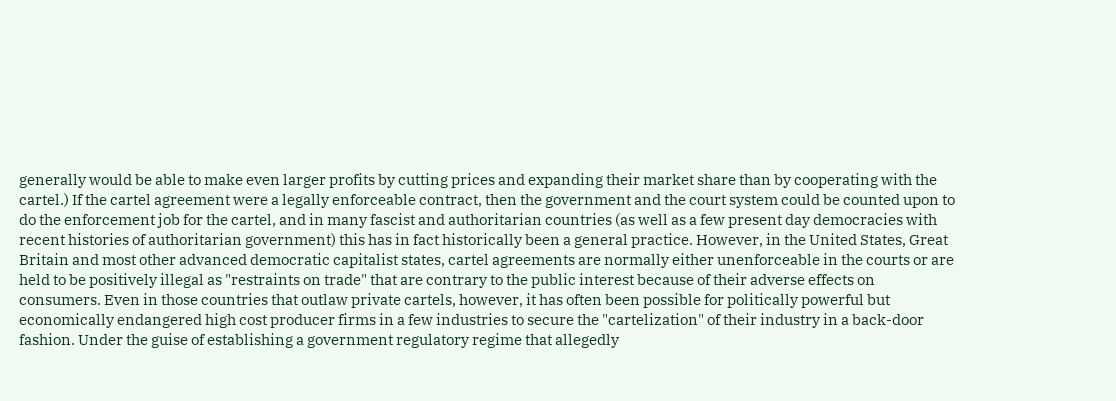generally would be able to make even larger profits by cutting prices and expanding their market share than by cooperating with the cartel.) If the cartel agreement were a legally enforceable contract, then the government and the court system could be counted upon to do the enforcement job for the cartel, and in many fascist and authoritarian countries (as well as a few present day democracies with recent histories of authoritarian government) this has in fact historically been a general practice. However, in the United States, Great Britain and most other advanced democratic capitalist states, cartel agreements are normally either unenforceable in the courts or are held to be positively illegal as "restraints on trade" that are contrary to the public interest because of their adverse effects on consumers. Even in those countries that outlaw private cartels, however, it has often been possible for politically powerful but economically endangered high cost producer firms in a few industries to secure the "cartelization" of their industry in a back-door fashion. Under the guise of establishing a government regulatory regime that allegedly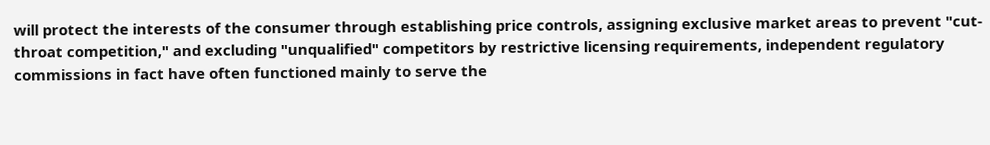will protect the interests of the consumer through establishing price controls, assigning exclusive market areas to prevent "cut-throat competition," and excluding "unqualified" competitors by restrictive licensing requirements, independent regulatory commissions in fact have often functioned mainly to serve the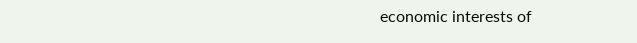economic interests of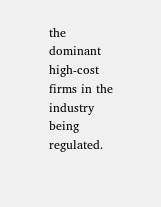the dominant high-cost firms in the industry being regulated.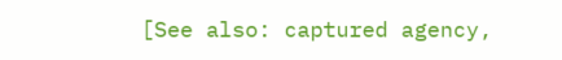[See also: captured agency,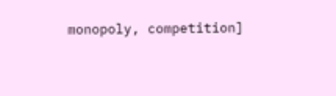monopoly, competition]